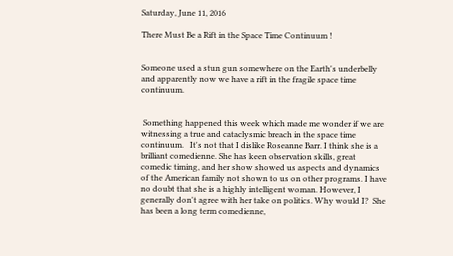Saturday, June 11, 2016

There Must Be a Rift in the Space Time Continuum !


Someone used a stun gun somewhere on the Earth's underbelly and apparently now we have a rift in the fragile space time continuum.


 Something happened this week which made me wonder if we are witnessing a true and cataclysmic breach in the space time continuum.   It's not that I dislike Roseanne Barr. I think she is a brilliant comedienne. She has keen observation skills, great comedic timing, and her show showed us aspects and dynamics of the American family not shown to us on other programs. I have no doubt that she is a highly intelligent woman. However, I generally don't agree with her take on politics. Why would I?  She has been a long term comedienne,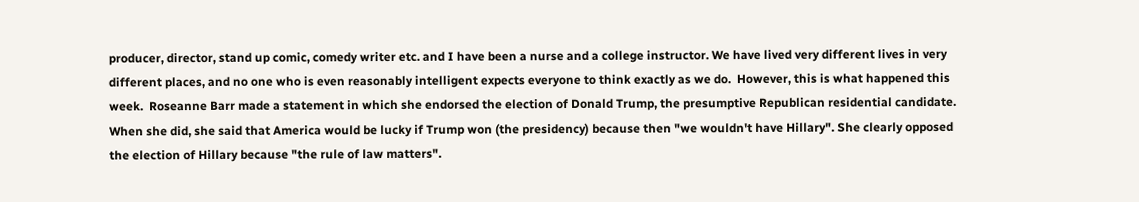producer, director, stand up comic, comedy writer etc. and I have been a nurse and a college instructor. We have lived very different lives in very different places, and no one who is even reasonably intelligent expects everyone to think exactly as we do.  However, this is what happened this week.  Roseanne Barr made a statement in which she endorsed the election of Donald Trump, the presumptive Republican residential candidate. When she did, she said that America would be lucky if Trump won (the presidency) because then "we wouldn't have Hillary". She clearly opposed the election of Hillary because "the rule of law matters".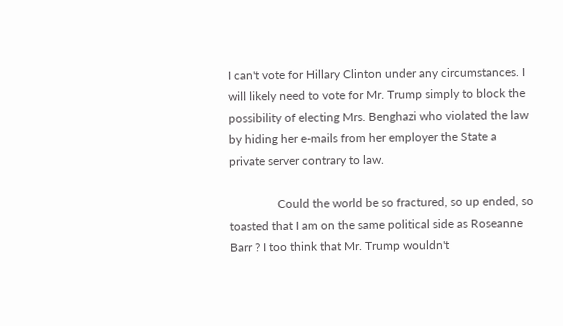I can't vote for Hillary Clinton under any circumstances. I will likely need to vote for Mr. Trump simply to block the possibility of electing Mrs. Benghazi who violated the law by hiding her e-mails from her employer the State a private server contrary to law.

                Could the world be so fractured, so up ended, so toasted that I am on the same political side as Roseanne Barr ? I too think that Mr. Trump wouldn't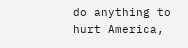do anything to  hurt America,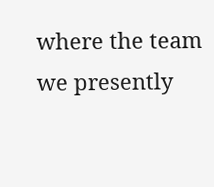where the team we presently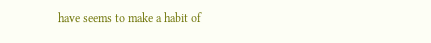have seems to make a habit of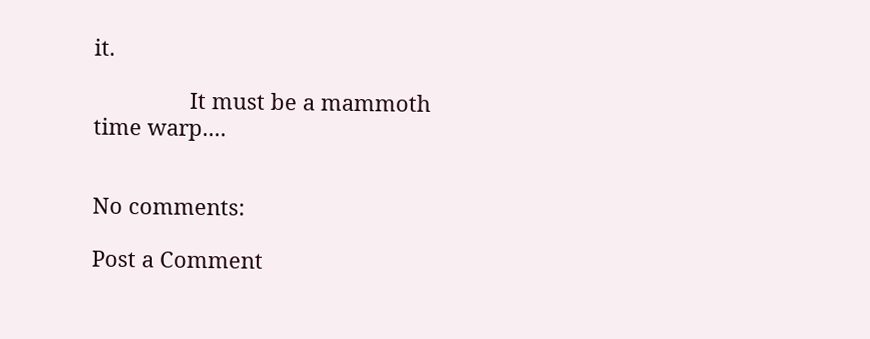it.

                It must be a mammoth time warp....


No comments:

Post a Comment